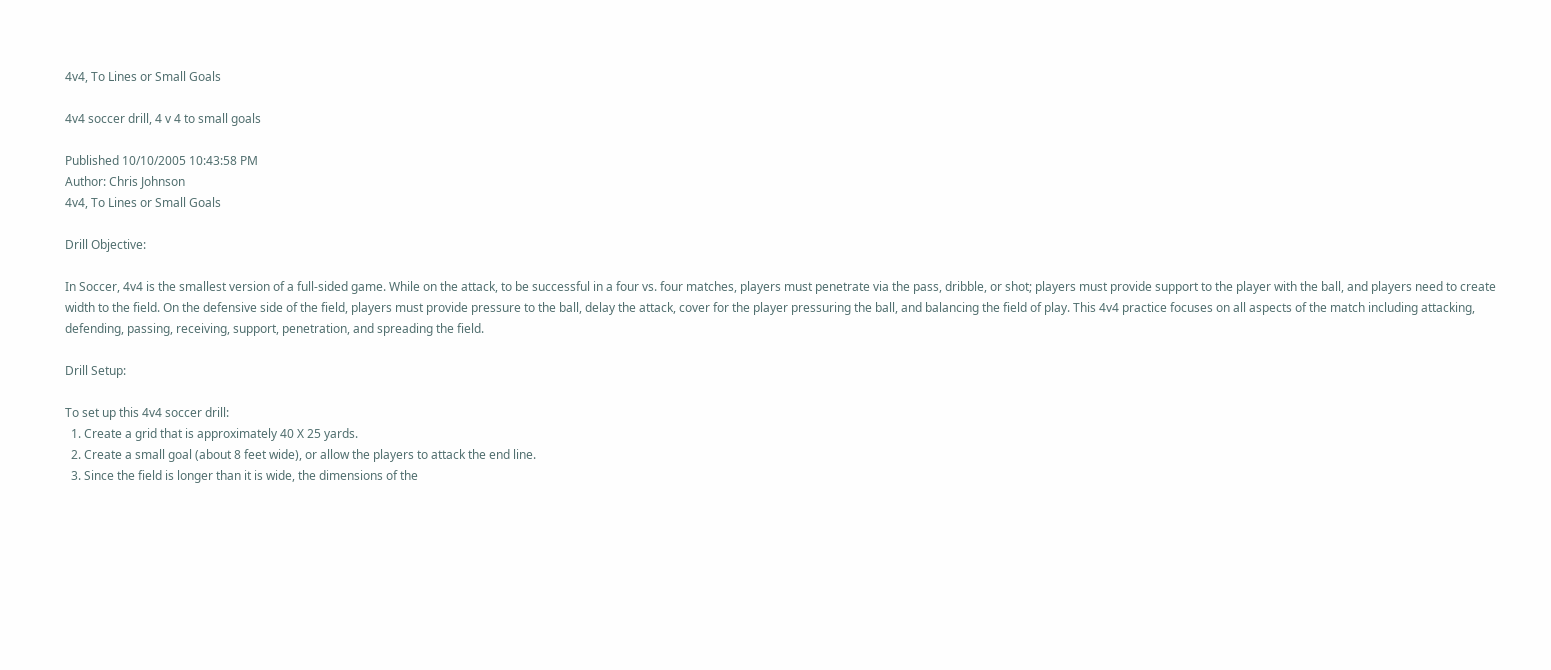4v4, To Lines or Small Goals

4v4 soccer drill, 4 v 4 to small goals

Published 10/10/2005 10:43:58 PM
Author: Chris Johnson
4v4, To Lines or Small Goals

Drill Objective:

In Soccer, 4v4 is the smallest version of a full-sided game. While on the attack, to be successful in a four vs. four matches, players must penetrate via the pass, dribble, or shot; players must provide support to the player with the ball, and players need to create width to the field. On the defensive side of the field, players must provide pressure to the ball, delay the attack, cover for the player pressuring the ball, and balancing the field of play. This 4v4 practice focuses on all aspects of the match including attacking, defending, passing, receiving, support, penetration, and spreading the field.

Drill Setup:

To set up this 4v4 soccer drill:
  1. Create a grid that is approximately 40 X 25 yards.
  2. Create a small goal (about 8 feet wide), or allow the players to attack the end line.
  3. Since the field is longer than it is wide, the dimensions of the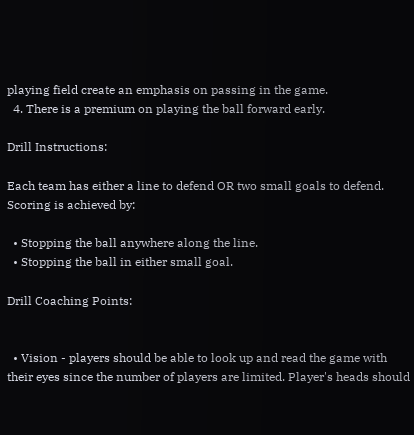playing field create an emphasis on passing in the game.
  4. There is a premium on playing the ball forward early.

Drill Instructions:

Each team has either a line to defend OR two small goals to defend. Scoring is achieved by:

  • Stopping the ball anywhere along the line.
  • Stopping the ball in either small goal.

Drill Coaching Points:


  • Vision - players should be able to look up and read the game with their eyes since the number of players are limited. Player's heads should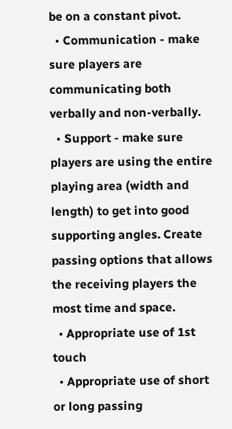be on a constant pivot.
  • Communication - make sure players are communicating both verbally and non-verbally.
  • Support - make sure players are using the entire playing area (width and length) to get into good supporting angles. Create passing options that allows the receiving players the most time and space.
  • Appropriate use of 1st touch
  • Appropriate use of short or long passing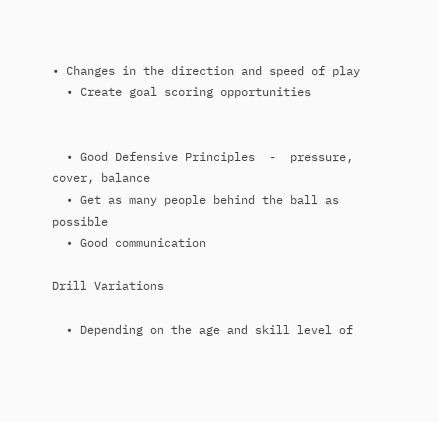• Changes in the direction and speed of play
  • Create goal scoring opportunities


  • Good Defensive Principles  -  pressure, cover, balance
  • Get as many people behind the ball as possible
  • Good communication

Drill Variations

  • Depending on the age and skill level of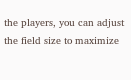the players, you can adjust the field size to maximize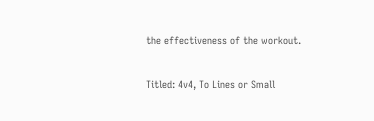the effectiveness of the workout.

Titled: 4v4, To Lines or Small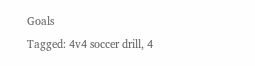Goals
Tagged: 4v4 soccer drill, 4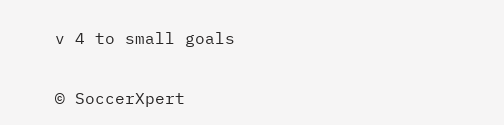v 4 to small goals

© SoccerXpert